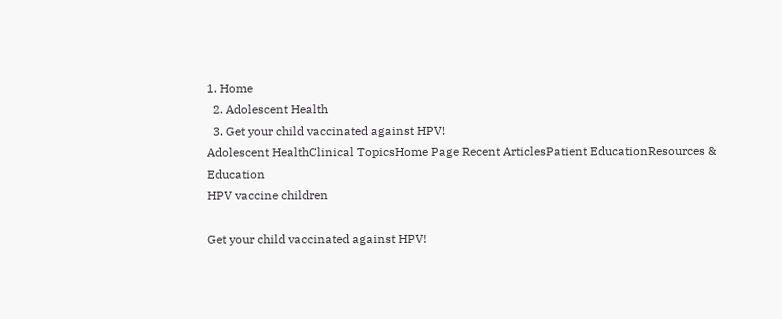1. Home
  2. Adolescent Health
  3. Get your child vaccinated against HPV!
Adolescent HealthClinical TopicsHome Page Recent ArticlesPatient EducationResources & Education
HPV vaccine children

Get your child vaccinated against HPV!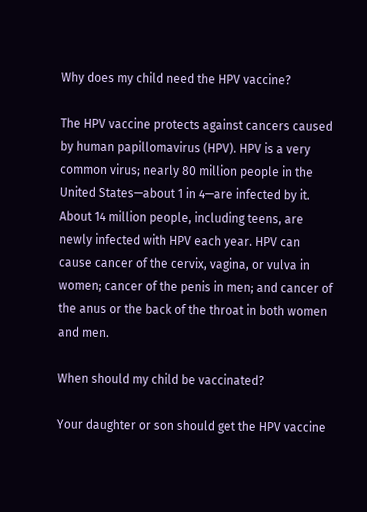Why does my child need the HPV vaccine?

The HPV vaccine protects against cancers caused by human papillomavirus (HPV). HPV is a very common virus; nearly 80 million people in the United States—about 1 in 4—are infected by it. About 14 million people, including teens, are newly infected with HPV each year. HPV can cause cancer of the cervix, vagina, or vulva in women; cancer of the penis in men; and cancer of the anus or the back of the throat in both women and men.

When should my child be vaccinated?

Your daughter or son should get the HPV vaccine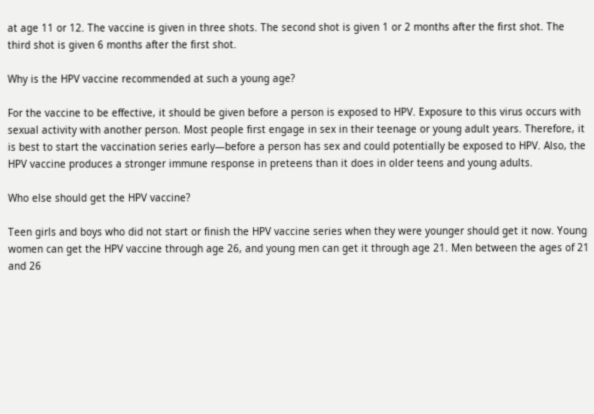at age 11 or 12. The vaccine is given in three shots. The second shot is given 1 or 2 months after the first shot. The third shot is given 6 months after the first shot.

Why is the HPV vaccine recommended at such a young age?

For the vaccine to be effective, it should be given before a person is exposed to HPV. Exposure to this virus occurs with sexual activity with another person. Most people first engage in sex in their teenage or young adult years. Therefore, it is best to start the vaccination series early—before a person has sex and could potentially be exposed to HPV. Also, the HPV vaccine produces a stronger immune response in preteens than it does in older teens and young adults.

Who else should get the HPV vaccine?

Teen girls and boys who did not start or finish the HPV vaccine series when they were younger should get it now. Young women can get the HPV vaccine through age 26, and young men can get it through age 21. Men between the ages of 21 and 26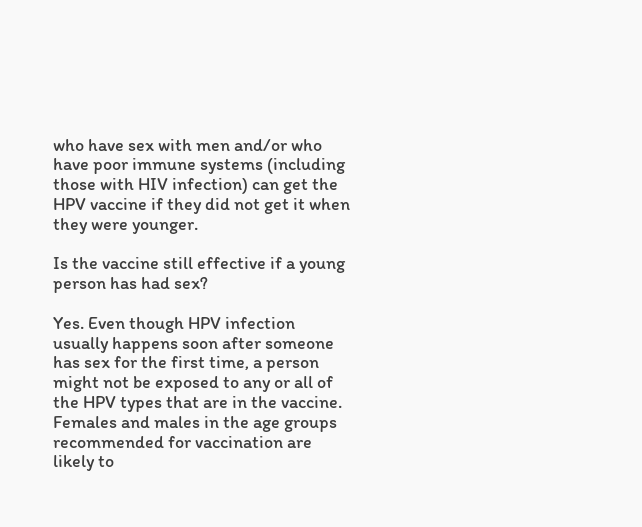who have sex with men and/or who have poor immune systems (including those with HIV infection) can get the HPV vaccine if they did not get it when they were younger.

Is the vaccine still effective if a young person has had sex?

Yes. Even though HPV infection usually happens soon after someone has sex for the first time, a person might not be exposed to any or all of the HPV types that are in the vaccine. Females and males in the age groups recommended for vaccination are likely to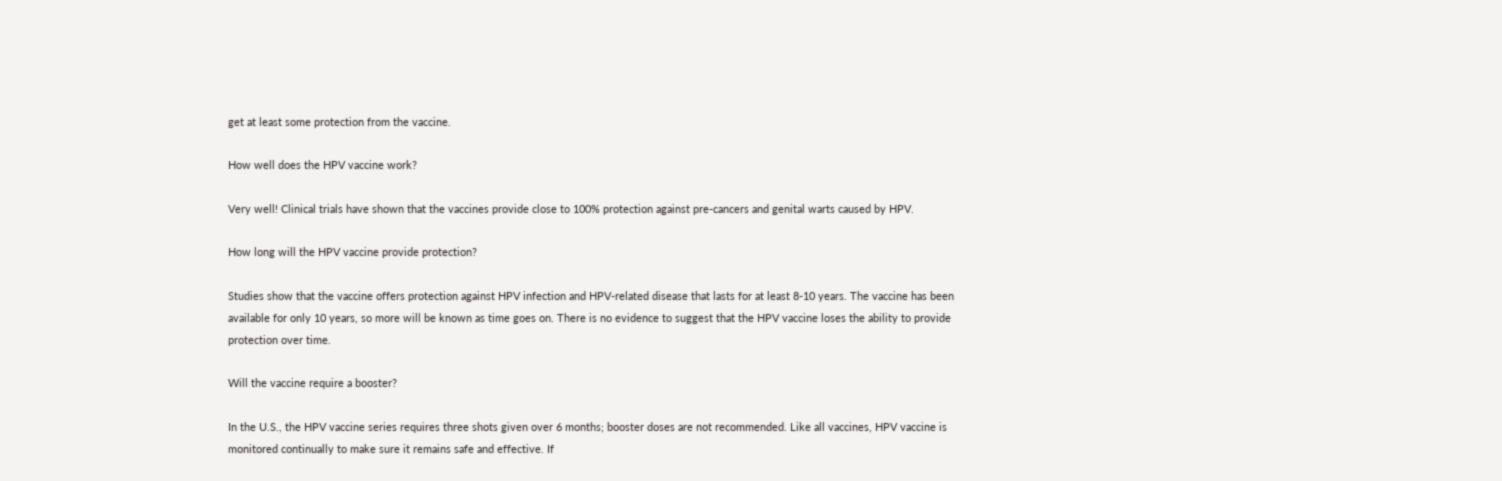get at least some protection from the vaccine.

How well does the HPV vaccine work?

Very well! Clinical trials have shown that the vaccines provide close to 100% protection against pre-cancers and genital warts caused by HPV.

How long will the HPV vaccine provide protection?

Studies show that the vaccine offers protection against HPV infection and HPV-related disease that lasts for at least 8-10 years. The vaccine has been available for only 10 years, so more will be known as time goes on. There is no evidence to suggest that the HPV vaccine loses the ability to provide protection over time.

Will the vaccine require a booster?

In the U.S., the HPV vaccine series requires three shots given over 6 months; booster doses are not recommended. Like all vaccines, HPV vaccine is monitored continually to make sure it remains safe and effective. If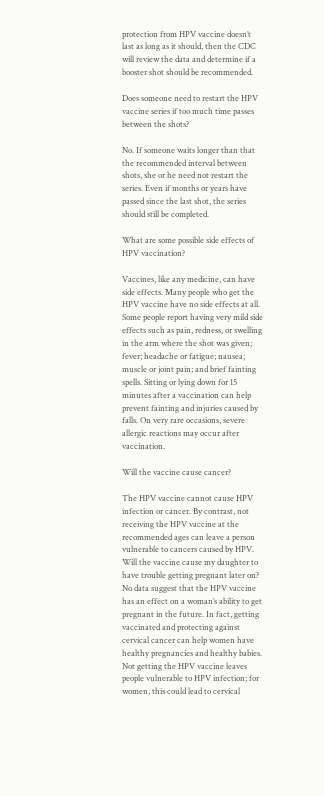protection from HPV vaccine doesn’t last as long as it should, then the CDC will review the data and determine if a booster shot should be recommended.

Does someone need to restart the HPV vaccine series if too much time passes between the shots?

No. If someone waits longer than that the recommended interval between shots, she or he need not restart the series. Even if months or years have passed since the last shot, the series should still be completed.

What are some possible side effects of HPV vaccination?

Vaccines, like any medicine, can have side effects. Many people who get the HPV vaccine have no side effects at all. Some people report having very mild side effects such as pain, redness, or swelling in the arm where the shot was given; fever; headache or fatigue; nausea; muscle or joint pain; and brief fainting spells. Sitting or lying down for 15 minutes after a vaccination can help prevent fainting and injuries caused by falls. On very rare occasions, severe allergic reactions may occur after vaccination.

Will the vaccine cause cancer?

The HPV vaccine cannot cause HPV infection or cancer. By contrast, not receiving the HPV vaccine at the recommended ages can leave a person vulnerable to cancers caused by HPV. Will the vaccine cause my daughter to have trouble getting pregnant later on? No data suggest that the HPV vaccine has an effect on a woman’s ability to get pregnant in the future. In fact, getting vaccinated and protecting against cervical cancer can help women have healthy pregnancies and healthy babies. Not getting the HPV vaccine leaves people vulnerable to HPV infection; for women, this could lead to cervical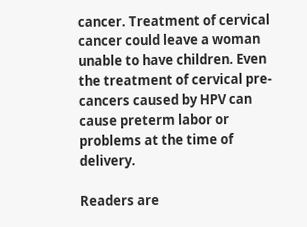cancer. Treatment of cervical cancer could leave a woman unable to have children. Even the treatment of cervical pre-cancers caused by HPV can cause preterm labor or problems at the time of delivery.

Readers are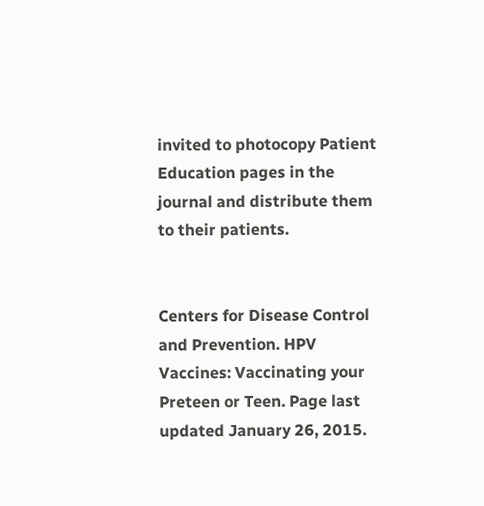invited to photocopy Patient Education pages in the journal and distribute them to their patients.


Centers for Disease Control and Prevention. HPV Vaccines: Vaccinating your Preteen or Teen. Page last updated January 26, 2015.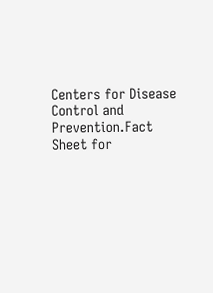Centers for Disease Control and Prevention.Fact Sheet for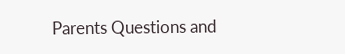Parents Questions and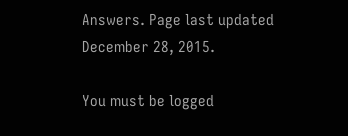Answers. Page last updated December 28, 2015.

You must be logged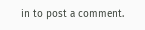in to post a comment.